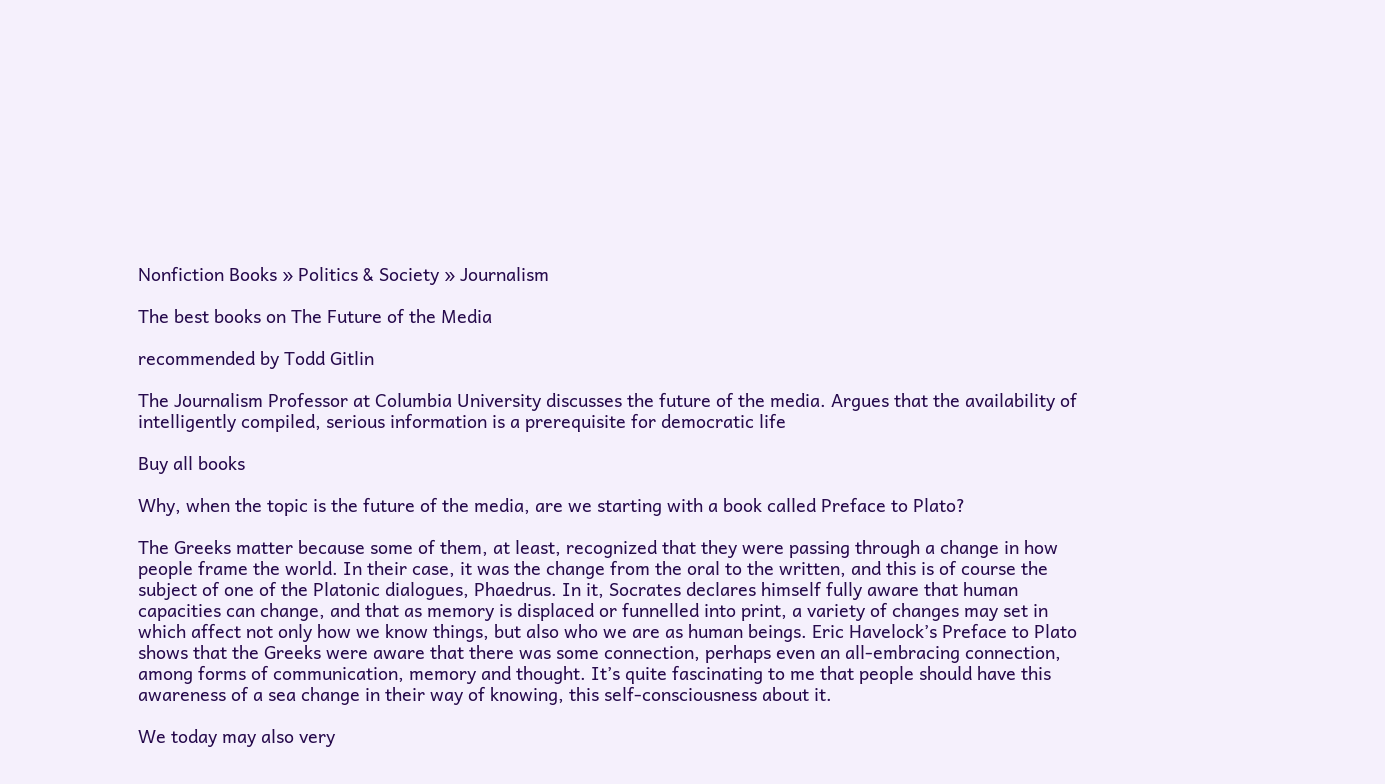Nonfiction Books » Politics & Society » Journalism

The best books on The Future of the Media

recommended by Todd Gitlin

The Journalism Professor at Columbia University discusses the future of the media. Argues that the availability of intelligently compiled, serious information is a prerequisite for democratic life

Buy all books

Why, when the topic is the future of the media, are we starting with a book called Preface to Plato?

The Greeks matter because some of them, at least, recognized that they were passing through a change in how people frame the world. In their case, it was the change from the oral to the written, and this is of course the subject of one of the Platonic dialogues, Phaedrus. In it, Socrates declares himself fully aware that human capacities can change, and that as memory is displaced or funnelled into print, a variety of changes may set in which affect not only how we know things, but also who we are as human beings. Eric Havelock’s Preface to Plato shows that the Greeks were aware that there was some connection, perhaps even an all-embracing connection, among forms of communication, memory and thought. It’s quite fascinating to me that people should have this awareness of a sea change in their way of knowing, this self-consciousness about it.

We today may also very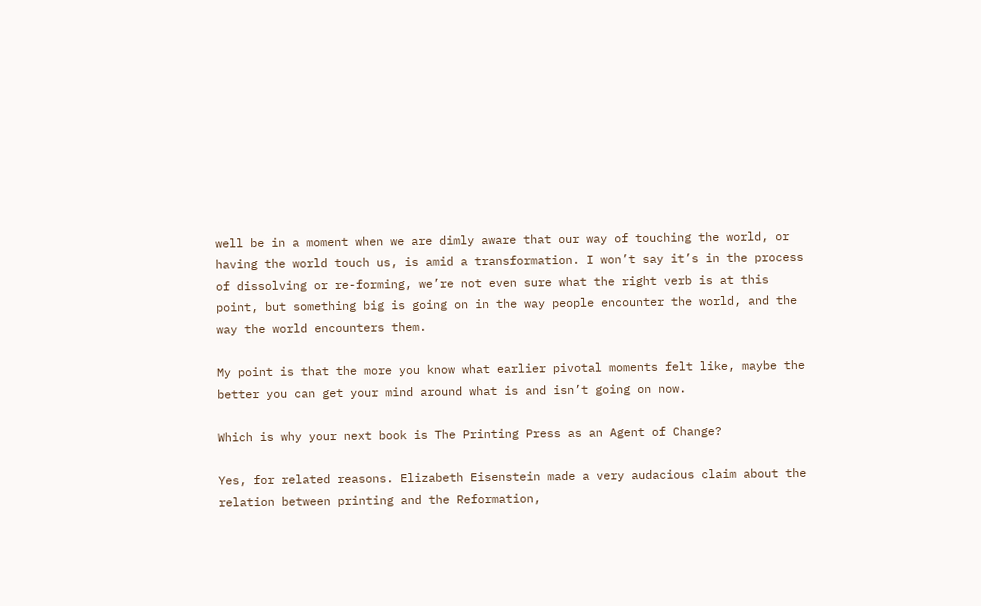well be in a moment when we are dimly aware that our way of touching the world, or having the world touch us, is amid a transformation. I won’t say it’s in the process of dissolving or re-forming, we’re not even sure what the right verb is at this point, but something big is going on in the way people encounter the world, and the way the world encounters them.

My point is that the more you know what earlier pivotal moments felt like, maybe the better you can get your mind around what is and isn’t going on now.

Which is why your next book is The Printing Press as an Agent of Change?

Yes, for related reasons. Elizabeth Eisenstein made a very audacious claim about the relation between printing and the Reformation,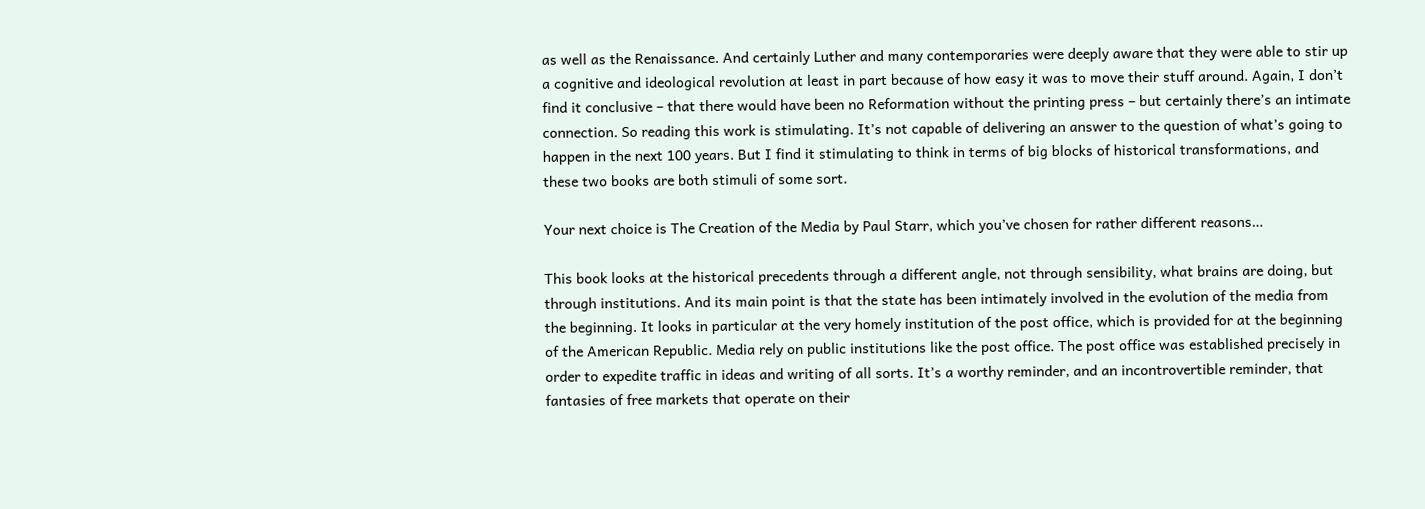as well as the Renaissance. And certainly Luther and many contemporaries were deeply aware that they were able to stir up a cognitive and ideological revolution at least in part because of how easy it was to move their stuff around. Again, I don’t find it conclusive – that there would have been no Reformation without the printing press – but certainly there’s an intimate connection. So reading this work is stimulating. It’s not capable of delivering an answer to the question of what’s going to happen in the next 100 years. But I find it stimulating to think in terms of big blocks of historical transformations, and these two books are both stimuli of some sort.

Your next choice is The Creation of the Media by Paul Starr, which you’ve chosen for rather different reasons…

This book looks at the historical precedents through a different angle, not through sensibility, what brains are doing, but through institutions. And its main point is that the state has been intimately involved in the evolution of the media from the beginning. It looks in particular at the very homely institution of the post office, which is provided for at the beginning of the American Republic. Media rely on public institutions like the post office. The post office was established precisely in order to expedite traffic in ideas and writing of all sorts. It’s a worthy reminder, and an incontrovertible reminder, that fantasies of free markets that operate on their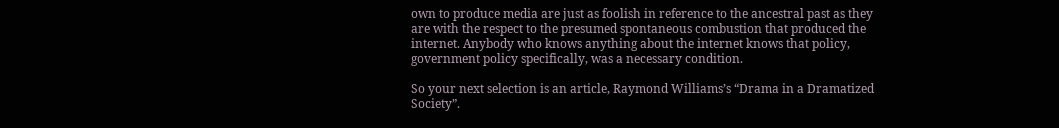own to produce media are just as foolish in reference to the ancestral past as they are with the respect to the presumed spontaneous combustion that produced the internet. Anybody who knows anything about the internet knows that policy, government policy specifically, was a necessary condition.

So your next selection is an article, Raymond Williams’s “Drama in a Dramatized Society”.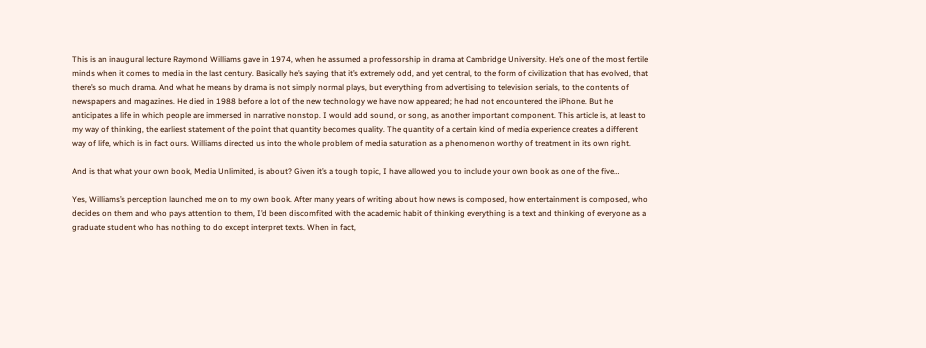This is an inaugural lecture Raymond Williams gave in 1974, when he assumed a professorship in drama at Cambridge University. He’s one of the most fertile minds when it comes to media in the last century. Basically he’s saying that it’s extremely odd, and yet central, to the form of civilization that has evolved, that there’s so much drama. And what he means by drama is not simply normal plays, but everything from advertising to television serials, to the contents of newspapers and magazines. He died in 1988 before a lot of the new technology we have now appeared; he had not encountered the iPhone. But he anticipates a life in which people are immersed in narrative nonstop. I would add sound, or song, as another important component. This article is, at least to my way of thinking, the earliest statement of the point that quantity becomes quality. The quantity of a certain kind of media experience creates a different way of life, which is in fact ours. Williams directed us into the whole problem of media saturation as a phenomenon worthy of treatment in its own right.

And is that what your own book, Media Unlimited, is about? Given it’s a tough topic, I have allowed you to include your own book as one of the five…

Yes, Williams’s perception launched me on to my own book. After many years of writing about how news is composed, how entertainment is composed, who decides on them and who pays attention to them, I’d been discomfited with the academic habit of thinking everything is a text and thinking of everyone as a graduate student who has nothing to do except interpret texts. When in fact,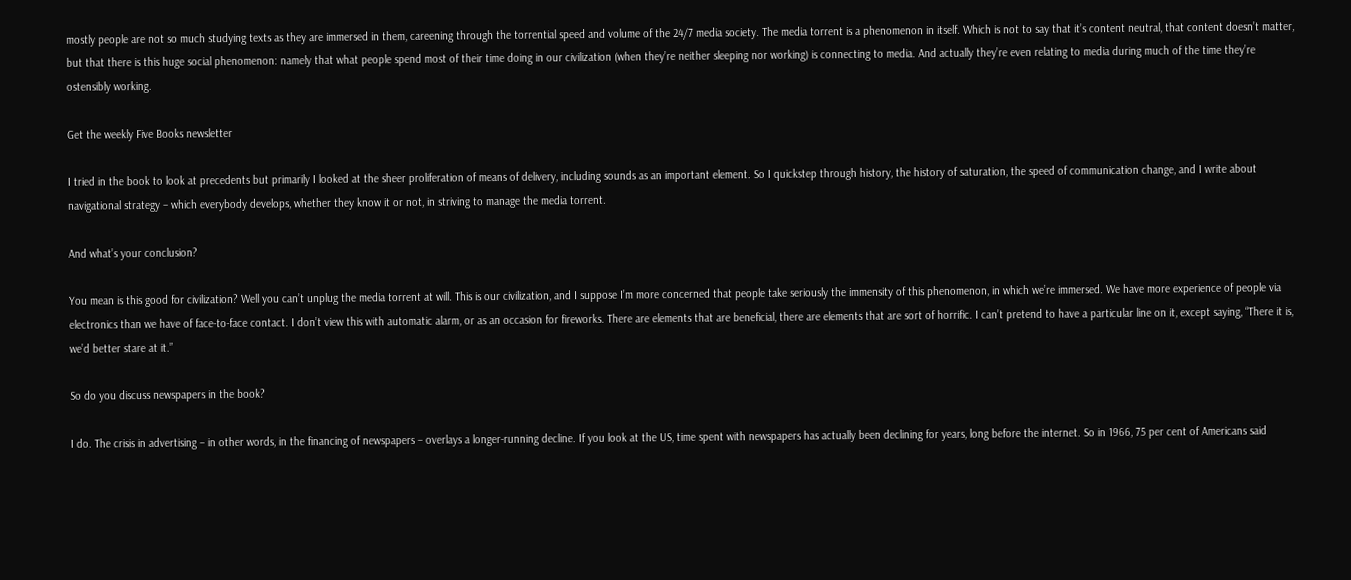mostly people are not so much studying texts as they are immersed in them, careening through the torrential speed and volume of the 24/7 media society. The media torrent is a phenomenon in itself. Which is not to say that it’s content neutral, that content doesn’t matter, but that there is this huge social phenomenon: namely that what people spend most of their time doing in our civilization (when they’re neither sleeping nor working) is connecting to media. And actually they’re even relating to media during much of the time they’re ostensibly working.

Get the weekly Five Books newsletter

I tried in the book to look at precedents but primarily I looked at the sheer proliferation of means of delivery, including sounds as an important element. So I quickstep through history, the history of saturation, the speed of communication change, and I write about navigational strategy – which everybody develops, whether they know it or not, in striving to manage the media torrent.

And what’s your conclusion?

You mean is this good for civilization? Well you can’t unplug the media torrent at will. This is our civilization, and I suppose I’m more concerned that people take seriously the immensity of this phenomenon, in which we’re immersed. We have more experience of people via electronics than we have of face-to-face contact. I don’t view this with automatic alarm, or as an occasion for fireworks. There are elements that are beneficial, there are elements that are sort of horrific. I can’t pretend to have a particular line on it, except saying, “There it is, we’d better stare at it.”

So do you discuss newspapers in the book?

I do. The crisis in advertising – in other words, in the financing of newspapers – overlays a longer-running decline. If you look at the US, time spent with newspapers has actually been declining for years, long before the internet. So in 1966, 75 per cent of Americans said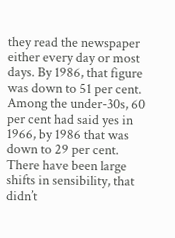they read the newspaper either every day or most days. By 1986, that figure was down to 51 per cent. Among the under-30s, 60 per cent had said yes in 1966, by 1986 that was down to 29 per cent. There have been large shifts in sensibility, that didn’t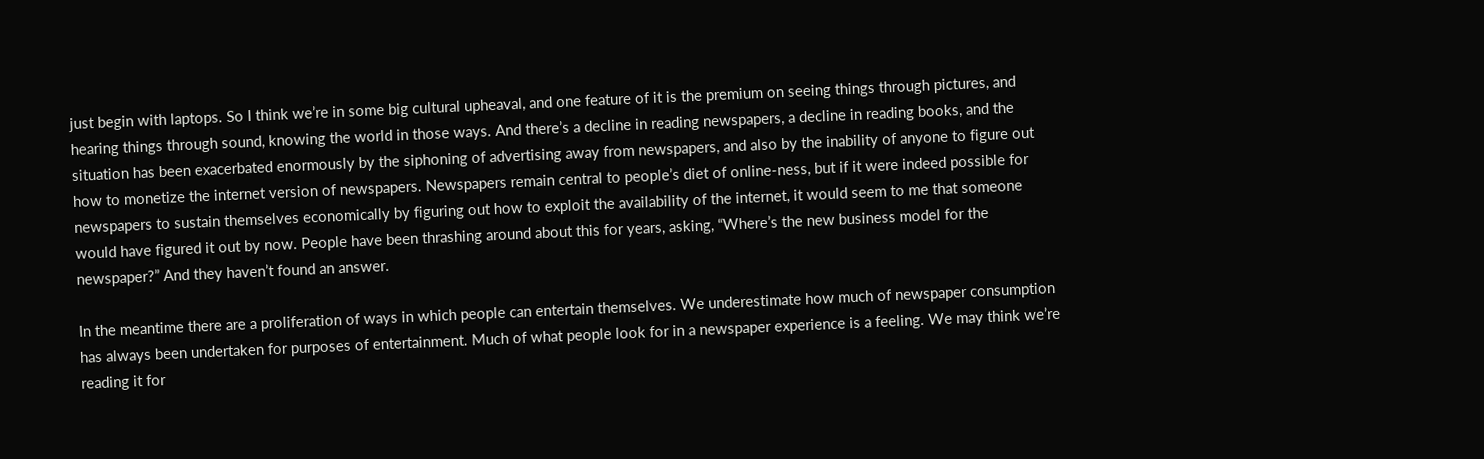just begin with laptops. So I think we’re in some big cultural upheaval, and one feature of it is the premium on seeing things through pictures, and hearing things through sound, knowing the world in those ways. And there’s a decline in reading newspapers, a decline in reading books, and the situation has been exacerbated enormously by the siphoning of advertising away from newspapers, and also by the inability of anyone to figure out how to monetize the internet version of newspapers. Newspapers remain central to people’s diet of online-ness, but if it were indeed possible for newspapers to sustain themselves economically by figuring out how to exploit the availability of the internet, it would seem to me that someone would have figured it out by now. People have been thrashing around about this for years, asking, “Where’s the new business model for the newspaper?” And they haven’t found an answer.

In the meantime there are a proliferation of ways in which people can entertain themselves. We underestimate how much of newspaper consumption has always been undertaken for purposes of entertainment. Much of what people look for in a newspaper experience is a feeling. We may think we’re reading it for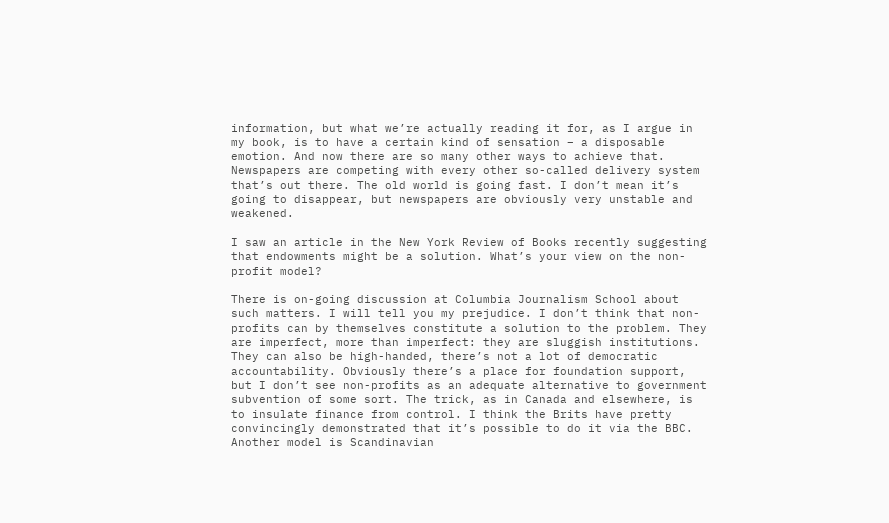information, but what we’re actually reading it for, as I argue in my book, is to have a certain kind of sensation – a disposable emotion. And now there are so many other ways to achieve that. Newspapers are competing with every other so-called delivery system that’s out there. The old world is going fast. I don’t mean it’s going to disappear, but newspapers are obviously very unstable and weakened.

I saw an article in the New York Review of Books recently suggesting that endowments might be a solution. What’s your view on the non-profit model?

There is on-going discussion at Columbia Journalism School about such matters. I will tell you my prejudice. I don’t think that non-profits can by themselves constitute a solution to the problem. They are imperfect, more than imperfect: they are sluggish institutions. They can also be high-handed, there’s not a lot of democratic accountability. Obviously there’s a place for foundation support, but I don’t see non-profits as an adequate alternative to government subvention of some sort. The trick, as in Canada and elsewhere, is to insulate finance from control. I think the Brits have pretty convincingly demonstrated that it’s possible to do it via the BBC. Another model is Scandinavian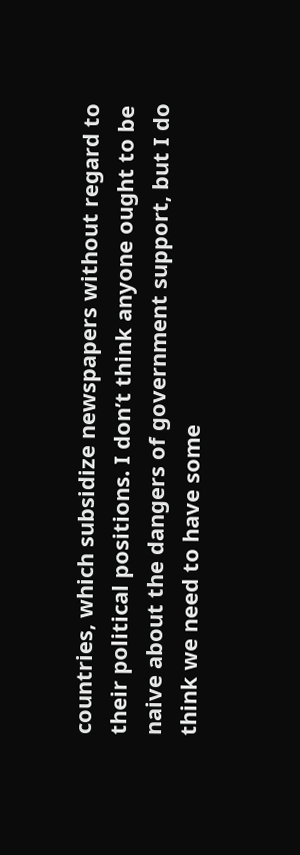countries, which subsidize newspapers without regard to their political positions. I don’t think anyone ought to be naive about the dangers of government support, but I do think we need to have some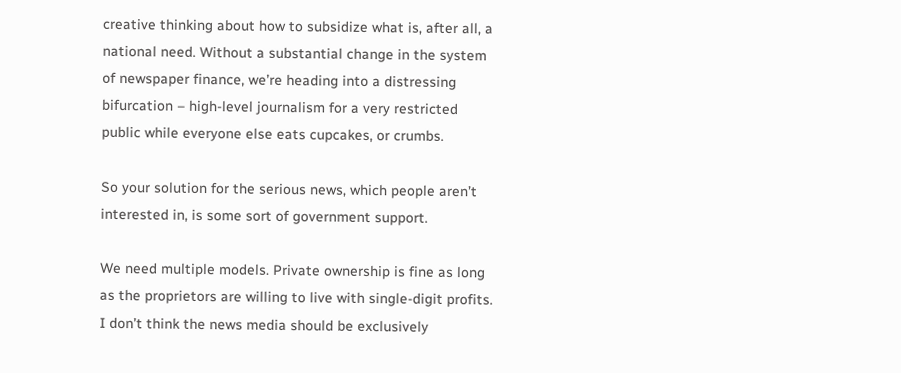creative thinking about how to subsidize what is, after all, a national need. Without a substantial change in the system of newspaper finance, we’re heading into a distressing bifurcation – high-level journalism for a very restricted public while everyone else eats cupcakes, or crumbs.

So your solution for the serious news, which people aren’t interested in, is some sort of government support.

We need multiple models. Private ownership is fine as long as the proprietors are willing to live with single-digit profits. I don’t think the news media should be exclusively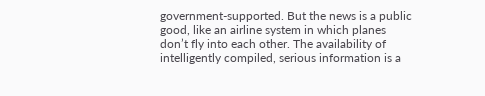government-supported. But the news is a public good, like an airline system in which planes don’t fly into each other. The availability of intelligently compiled, serious information is a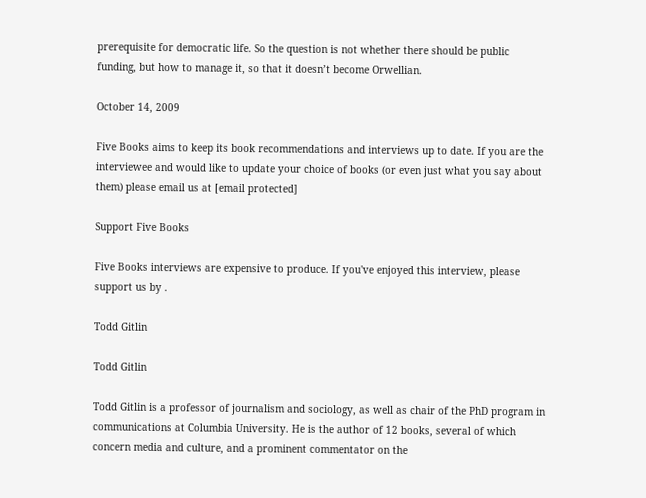prerequisite for democratic life. So the question is not whether there should be public funding, but how to manage it, so that it doesn’t become Orwellian.

October 14, 2009

Five Books aims to keep its book recommendations and interviews up to date. If you are the interviewee and would like to update your choice of books (or even just what you say about them) please email us at [email protected]

Support Five Books

Five Books interviews are expensive to produce. If you've enjoyed this interview, please support us by .

Todd Gitlin

Todd Gitlin

Todd Gitlin is a professor of journalism and sociology, as well as chair of the PhD program in communications at Columbia University. He is the author of 12 books, several of which concern media and culture, and a prominent commentator on the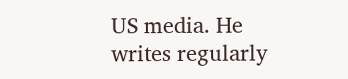US media. He writes regularly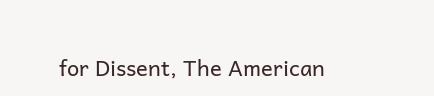for Dissent, The American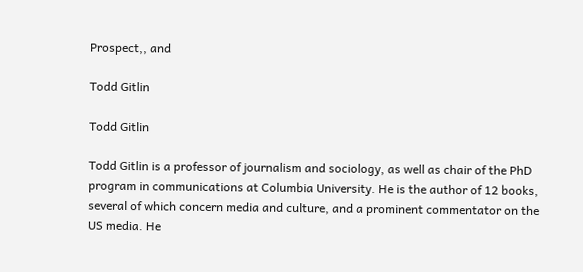Prospect,, and

Todd Gitlin

Todd Gitlin

Todd Gitlin is a professor of journalism and sociology, as well as chair of the PhD program in communications at Columbia University. He is the author of 12 books, several of which concern media and culture, and a prominent commentator on the US media. He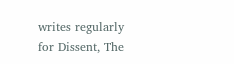writes regularly for Dissent, The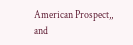American Prospect,, and